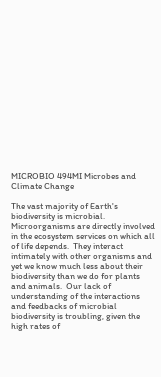MICROBIO 494MI Microbes and Climate Change

The vast majority of Earth's biodiversity is microbial.  Microorganisms are directly involved in the ecosystem services on which all of life depends.  They interact intimately with other organisms and yet we know much less about their biodiversity than we do for plants and animals.  Our lack of understanding of the interactions and feedbacks of microbial biodiversity is troubling, given the high rates of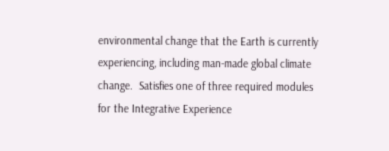environmental change that the Earth is currently experiencing, including man-made global climate change.  Satisfies one of three required modules for the Integrative Experience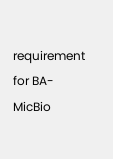requirement for BA-MicBio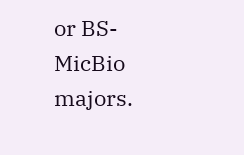or BS-MicBio majors.